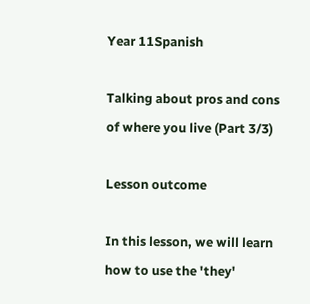Year 11Spanish

Talking about pros and cons of where you live (Part 3/3)

Lesson outcome

In this lesson, we will learn how to use the 'they'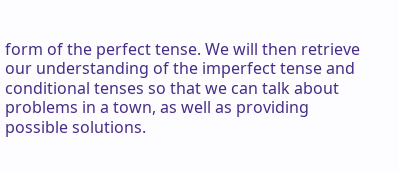form of the perfect tense. We will then retrieve our understanding of the imperfect tense and conditional tenses so that we can talk about problems in a town, as well as providing possible solutions.